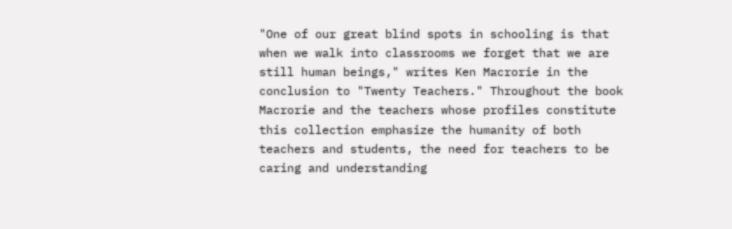"One of our great blind spots in schooling is that when we walk into classrooms we forget that we are still human beings," writes Ken Macrorie in the conclusion to "Twenty Teachers." Throughout the book Macrorie and the teachers whose profiles constitute this collection emphasize the humanity of both teachers and students, the need for teachers to be caring and understanding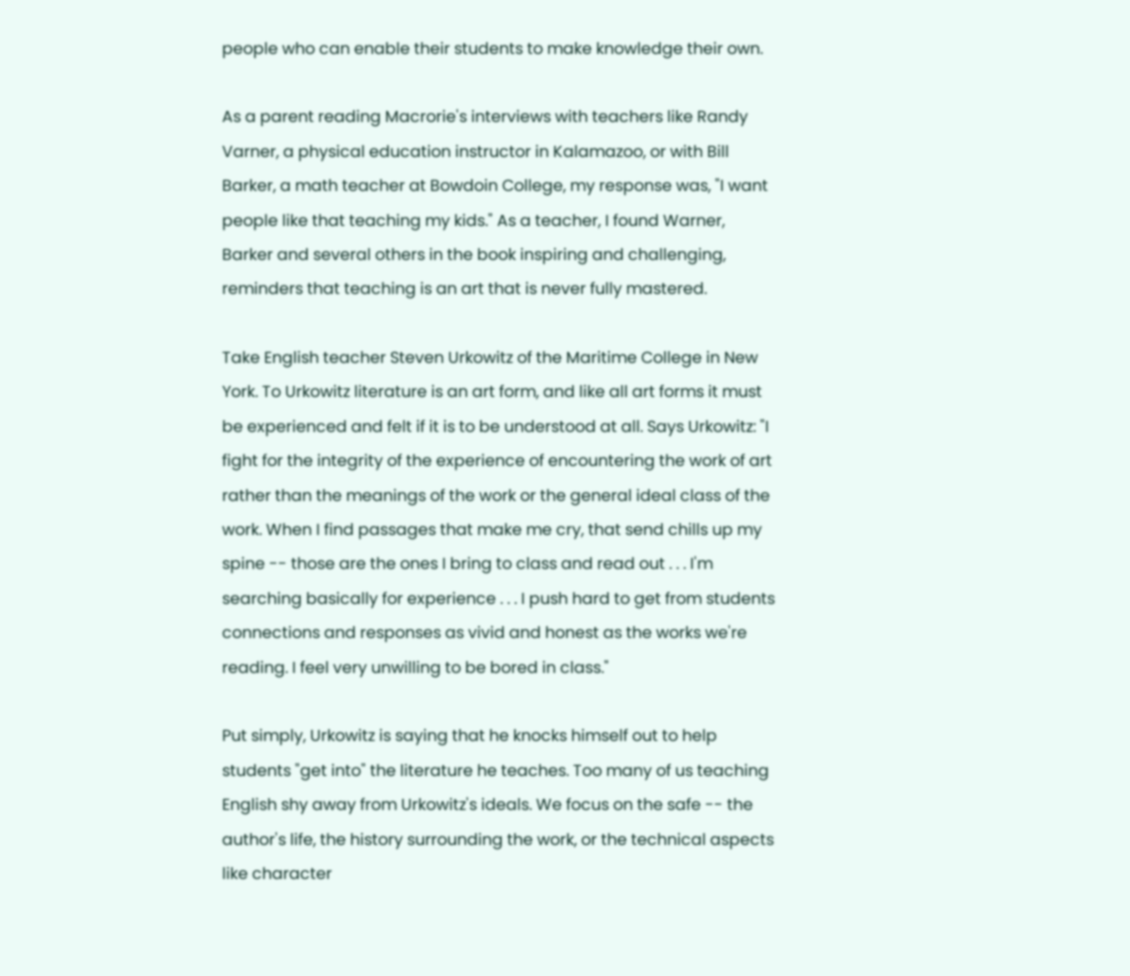people who can enable their students to make knowledge their own.

As a parent reading Macrorie's interviews with teachers like Randy Varner, a physical education instructor in Kalamazoo, or with Bill Barker, a math teacher at Bowdoin College, my response was, "I want people like that teaching my kids." As a teacher, I found Warner, Barker and several others in the book inspiring and challenging, reminders that teaching is an art that is never fully mastered.

Take English teacher Steven Urkowitz of the Maritime College in New York. To Urkowitz literature is an art form, and like all art forms it must be experienced and felt if it is to be understood at all. Says Urkowitz: "I fight for the integrity of the experience of encountering the work of art rather than the meanings of the work or the general ideal class of the work. When I find passages that make me cry, that send chills up my spine -- those are the ones I bring to class and read out . . . I'm searching basically for experience . . . I push hard to get from students connections and responses as vivid and honest as the works we're reading. I feel very unwilling to be bored in class."

Put simply, Urkowitz is saying that he knocks himself out to help students "get into" the literature he teaches. Too many of us teaching English shy away from Urkowitz's ideals. We focus on the safe -- the author's life, the history surrounding the work, or the technical aspects like character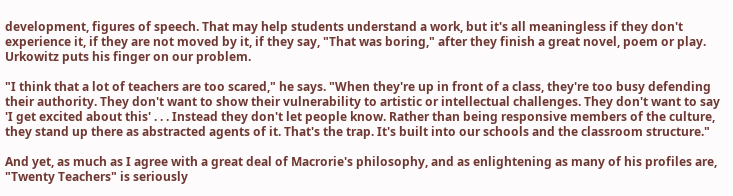development, figures of speech. That may help students understand a work, but it's all meaningless if they don't experience it, if they are not moved by it, if they say, "That was boring," after they finish a great novel, poem or play. Urkowitz puts his finger on our problem.

"I think that a lot of teachers are too scared," he says. "When they're up in front of a class, they're too busy defending their authority. They don't want to show their vulnerability to artistic or intellectual challenges. They don't want to say 'I get excited about this' . . . Instead they don't let people know. Rather than being responsive members of the culture, they stand up there as abstracted agents of it. That's the trap. It's built into our schools and the classroom structure."

And yet, as much as I agree with a great deal of Macrorie's philosophy, and as enlightening as many of his profiles are, "Twenty Teachers" is seriously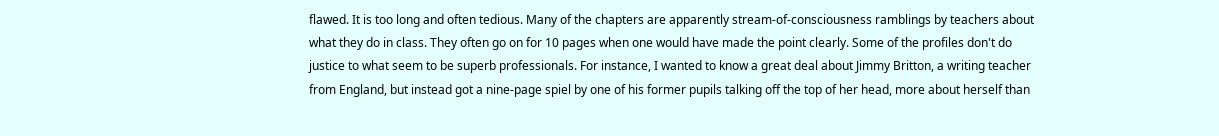flawed. It is too long and often tedious. Many of the chapters are apparently stream-of-consciousness ramblings by teachers about what they do in class. They often go on for 10 pages when one would have made the point clearly. Some of the profiles don't do justice to what seem to be superb professionals. For instance, I wanted to know a great deal about Jimmy Britton, a writing teacher from England, but instead got a nine-page spiel by one of his former pupils talking off the top of her head, more about herself than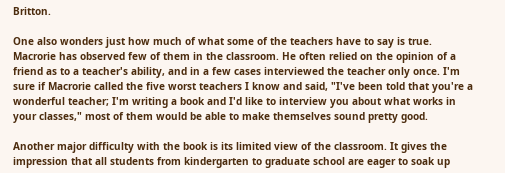Britton.

One also wonders just how much of what some of the teachers have to say is true. Macrorie has observed few of them in the classroom. He often relied on the opinion of a friend as to a teacher's ability, and in a few cases interviewed the teacher only once. I'm sure if Macrorie called the five worst teachers I know and said, "I've been told that you're a wonderful teacher; I'm writing a book and I'd like to interview you about what works in your classes," most of them would be able to make themselves sound pretty good.

Another major difficulty with the book is its limited view of the classroom. It gives the impression that all students from kindergarten to graduate school are eager to soak up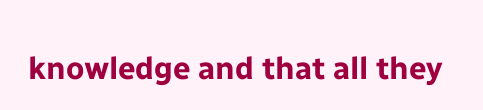knowledge and that all they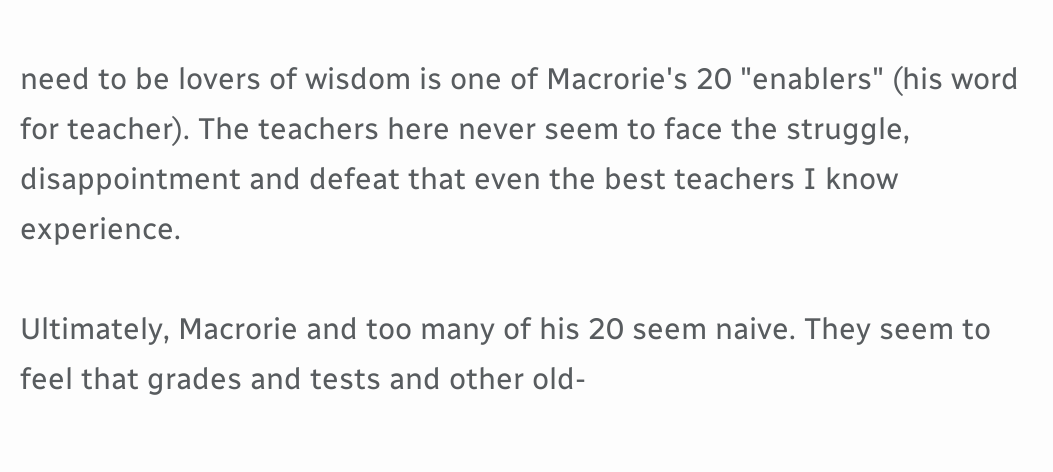need to be lovers of wisdom is one of Macrorie's 20 "enablers" (his word for teacher). The teachers here never seem to face the struggle, disappointment and defeat that even the best teachers I know experience.

Ultimately, Macrorie and too many of his 20 seem naive. They seem to feel that grades and tests and other old-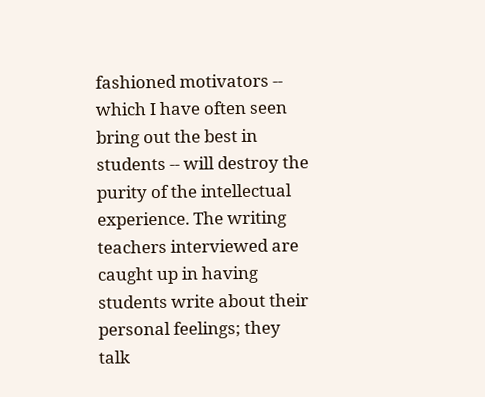fashioned motivators -- which I have often seen bring out the best in students -- will destroy the purity of the intellectual experience. The writing teachers interviewed are caught up in having students write about their personal feelings; they talk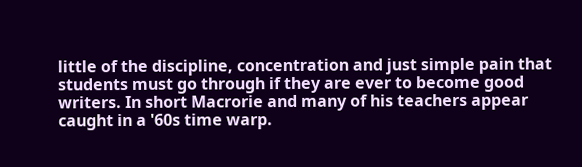little of the discipline, concentration and just simple pain that students must go through if they are ever to become good writers. In short Macrorie and many of his teachers appear caught in a '60s time warp.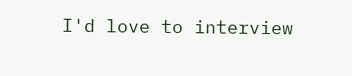I'd love to interview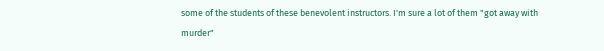some of the students of these benevolent instructors. I'm sure a lot of them "got away with murder"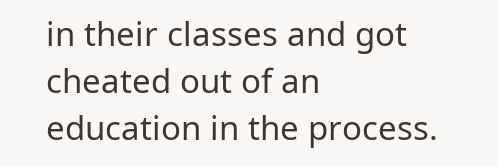in their classes and got cheated out of an education in the process.